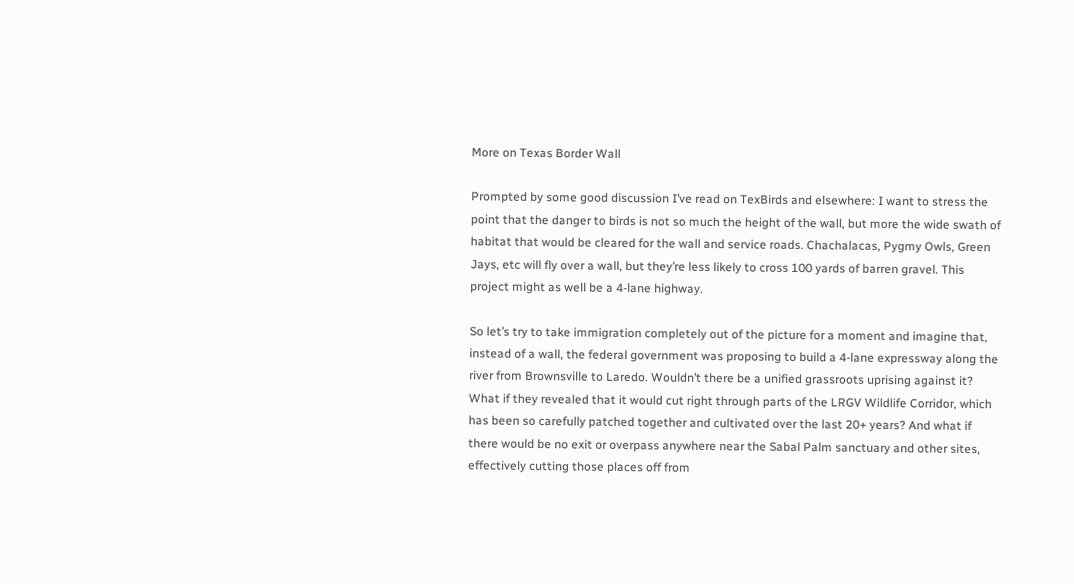More on Texas Border Wall

Prompted by some good discussion I’ve read on TexBirds and elsewhere: I want to stress the point that the danger to birds is not so much the height of the wall, but more the wide swath of habitat that would be cleared for the wall and service roads. Chachalacas, Pygmy Owls, Green Jays, etc will fly over a wall, but they’re less likely to cross 100 yards of barren gravel. This project might as well be a 4-lane highway.

So let’s try to take immigration completely out of the picture for a moment and imagine that, instead of a wall, the federal government was proposing to build a 4-lane expressway along the river from Brownsville to Laredo. Wouldn’t there be a unified grassroots uprising against it? What if they revealed that it would cut right through parts of the LRGV Wildlife Corridor, which has been so carefully patched together and cultivated over the last 20+ years? And what if there would be no exit or overpass anywhere near the Sabal Palm sanctuary and other sites, effectively cutting those places off from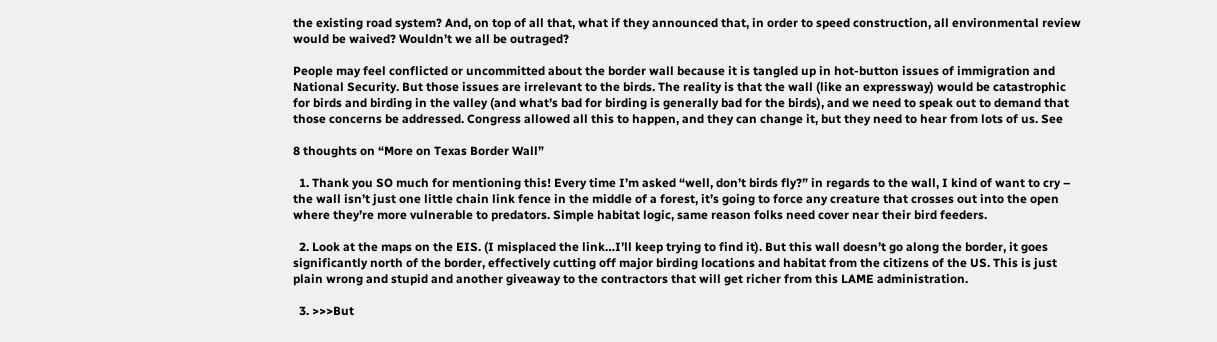the existing road system? And, on top of all that, what if they announced that, in order to speed construction, all environmental review would be waived? Wouldn’t we all be outraged?

People may feel conflicted or uncommitted about the border wall because it is tangled up in hot-button issues of immigration and National Security. But those issues are irrelevant to the birds. The reality is that the wall (like an expressway) would be catastrophic for birds and birding in the valley (and what’s bad for birding is generally bad for the birds), and we need to speak out to demand that those concerns be addressed. Congress allowed all this to happen, and they can change it, but they need to hear from lots of us. See

8 thoughts on “More on Texas Border Wall”

  1. Thank you SO much for mentioning this! Every time I’m asked “well, don’t birds fly?” in regards to the wall, I kind of want to cry – the wall isn’t just one little chain link fence in the middle of a forest, it’s going to force any creature that crosses out into the open where they’re more vulnerable to predators. Simple habitat logic, same reason folks need cover near their bird feeders.

  2. Look at the maps on the EIS. (I misplaced the link…I’ll keep trying to find it). But this wall doesn’t go along the border, it goes significantly north of the border, effectively cutting off major birding locations and habitat from the citizens of the US. This is just plain wrong and stupid and another giveaway to the contractors that will get richer from this LAME administration.

  3. >>>But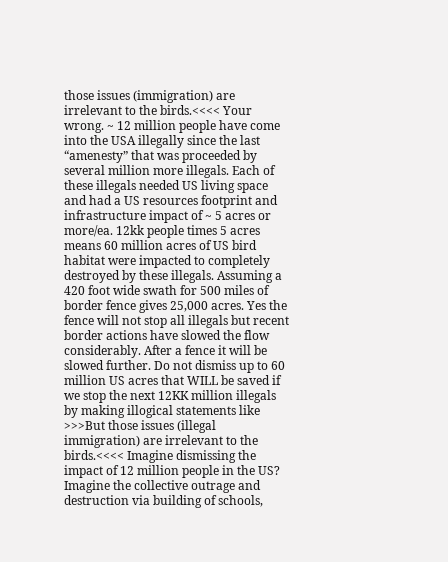those issues (immigration) are irrelevant to the birds.<<<< Your wrong. ~ 12 million people have come into the USA illegally since the last “amenesty” that was proceeded by several million more illegals. Each of these illegals needed US living space and had a US resources footprint and infrastructure impact of ~ 5 acres or more/ea. 12kk people times 5 acres means 60 million acres of US bird habitat were impacted to completely destroyed by these illegals. Assuming a 420 foot wide swath for 500 miles of border fence gives 25,000 acres. Yes the fence will not stop all illegals but recent border actions have slowed the flow considerably. After a fence it will be slowed further. Do not dismiss up to 60 million US acres that WILL be saved if we stop the next 12KK million illegals by making illogical statements like >>>But those issues (illegal immigration) are irrelevant to the birds.<<<< Imagine dismissing the impact of 12 million people in the US? Imagine the collective outrage and destruction via building of schools,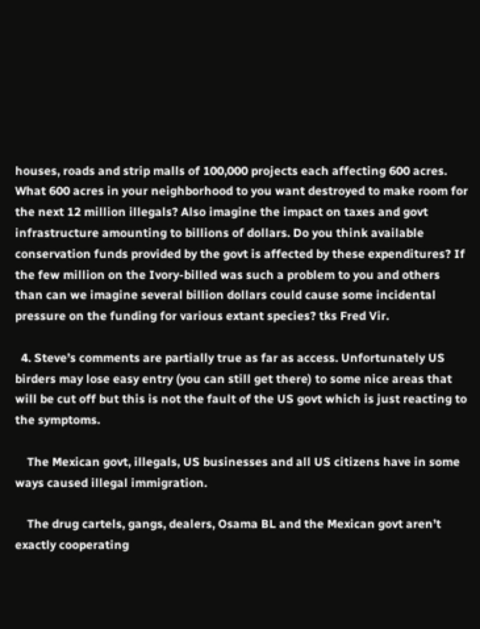houses, roads and strip malls of 100,000 projects each affecting 600 acres. What 600 acres in your neighborhood to you want destroyed to make room for the next 12 million illegals? Also imagine the impact on taxes and govt infrastructure amounting to billions of dollars. Do you think available conservation funds provided by the govt is affected by these expenditures? If the few million on the Ivory-billed was such a problem to you and others than can we imagine several billion dollars could cause some incidental pressure on the funding for various extant species? tks Fred Vir.

  4. Steve’s comments are partially true as far as access. Unfortunately US birders may lose easy entry (you can still get there) to some nice areas that will be cut off but this is not the fault of the US govt which is just reacting to the symptoms.

    The Mexican govt, illegals, US businesses and all US citizens have in some ways caused illegal immigration.

    The drug cartels, gangs, dealers, Osama BL and the Mexican govt aren’t exactly cooperating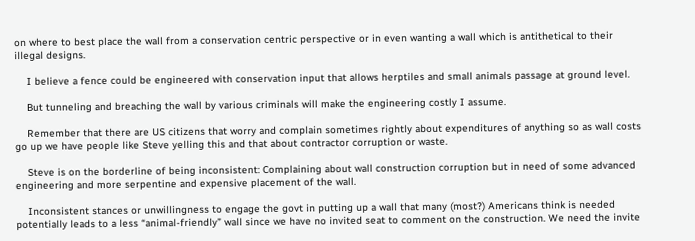on where to best place the wall from a conservation centric perspective or in even wanting a wall which is antithetical to their illegal designs.

    I believe a fence could be engineered with conservation input that allows herptiles and small animals passage at ground level.

    But tunneling and breaching the wall by various criminals will make the engineering costly I assume.

    Remember that there are US citizens that worry and complain sometimes rightly about expenditures of anything so as wall costs go up we have people like Steve yelling this and that about contractor corruption or waste.

    Steve is on the borderline of being inconsistent: Complaining about wall construction corruption but in need of some advanced engineering and more serpentine and expensive placement of the wall.

    Inconsistent stances or unwillingness to engage the govt in putting up a wall that many (most?) Americans think is needed potentially leads to a less “animal-friendly” wall since we have no invited seat to comment on the construction. We need the invite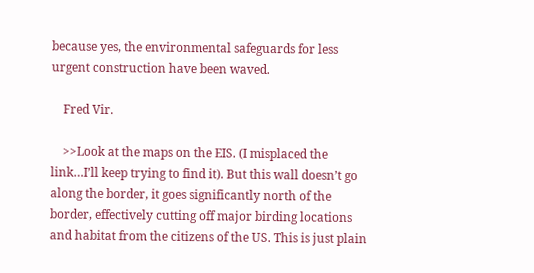because yes, the environmental safeguards for less urgent construction have been waved.

    Fred Vir.

    >>Look at the maps on the EIS. (I misplaced the link…I’ll keep trying to find it). But this wall doesn’t go along the border, it goes significantly north of the border, effectively cutting off major birding locations and habitat from the citizens of the US. This is just plain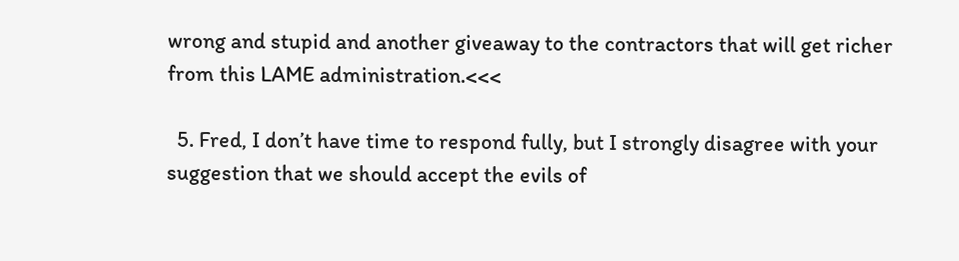wrong and stupid and another giveaway to the contractors that will get richer from this LAME administration.<<<

  5. Fred, I don’t have time to respond fully, but I strongly disagree with your suggestion that we should accept the evils of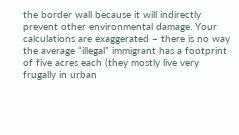the border wall because it will indirectly prevent other environmental damage. Your calculations are exaggerated – there is no way the average “illegal” immigrant has a footprint of five acres each (they mostly live very frugally in urban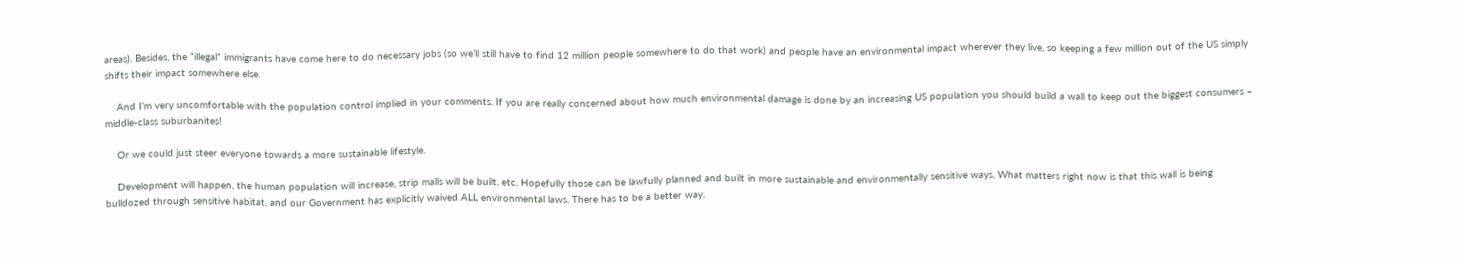areas). Besides, the “illegal” immigrants have come here to do necessary jobs (so we’ll still have to find 12 million people somewhere to do that work) and people have an environmental impact wherever they live, so keeping a few million out of the US simply shifts their impact somewhere else.

    And I’m very uncomfortable with the population control implied in your comments. If you are really concerned about how much environmental damage is done by an increasing US population you should build a wall to keep out the biggest consumers – middle-class suburbanites!

    Or we could just steer everyone towards a more sustainable lifestyle.

    Development will happen, the human population will increase, strip malls will be built, etc. Hopefully those can be lawfully planned and built in more sustainable and environmentally sensitive ways. What matters right now is that this wall is being bulldozed through sensitive habitat, and our Government has explicitly waived ALL environmental laws. There has to be a better way.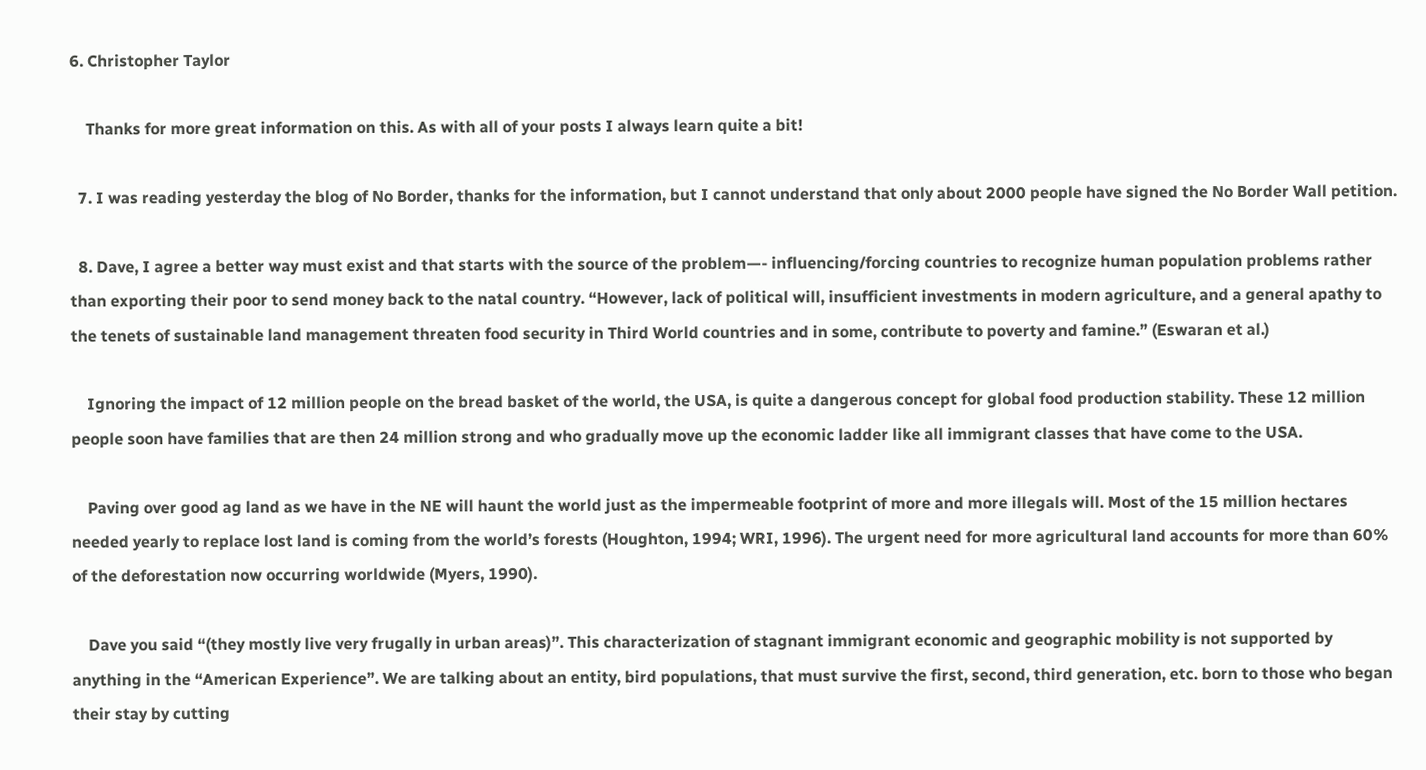6. Christopher Taylor

    Thanks for more great information on this. As with all of your posts I always learn quite a bit!

  7. I was reading yesterday the blog of No Border, thanks for the information, but I cannot understand that only about 2000 people have signed the No Border Wall petition.

  8. Dave, I agree a better way must exist and that starts with the source of the problem—- influencing/forcing countries to recognize human population problems rather than exporting their poor to send money back to the natal country. “However, lack of political will, insufficient investments in modern agriculture, and a general apathy to the tenets of sustainable land management threaten food security in Third World countries and in some, contribute to poverty and famine.” (Eswaran et al.)

    Ignoring the impact of 12 million people on the bread basket of the world, the USA, is quite a dangerous concept for global food production stability. These 12 million people soon have families that are then 24 million strong and who gradually move up the economic ladder like all immigrant classes that have come to the USA.

    Paving over good ag land as we have in the NE will haunt the world just as the impermeable footprint of more and more illegals will. Most of the 15 million hectares needed yearly to replace lost land is coming from the world’s forests (Houghton, 1994; WRI, 1996). The urgent need for more agricultural land accounts for more than 60% of the deforestation now occurring worldwide (Myers, 1990).

    Dave you said “(they mostly live very frugally in urban areas)”. This characterization of stagnant immigrant economic and geographic mobility is not supported by anything in the “American Experience”. We are talking about an entity, bird populations, that must survive the first, second, third generation, etc. born to those who began their stay by cutting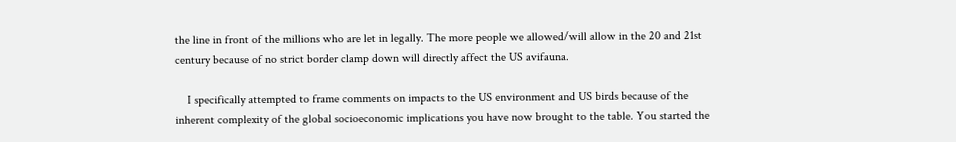the line in front of the millions who are let in legally. The more people we allowed/will allow in the 20 and 21st century because of no strict border clamp down will directly affect the US avifauna.

    I specifically attempted to frame comments on impacts to the US environment and US birds because of the inherent complexity of the global socioeconomic implications you have now brought to the table. You started the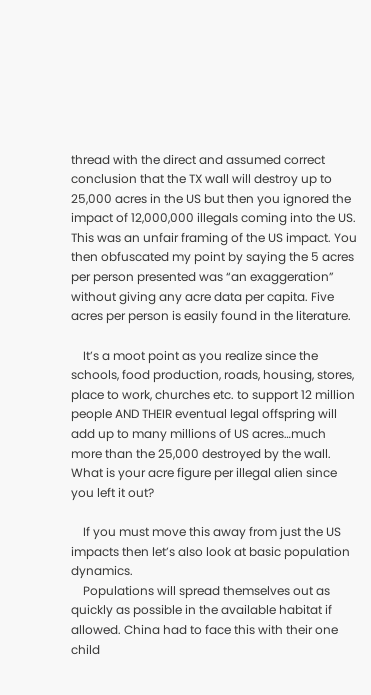thread with the direct and assumed correct conclusion that the TX wall will destroy up to 25,000 acres in the US but then you ignored the impact of 12,000,000 illegals coming into the US. This was an unfair framing of the US impact. You then obfuscated my point by saying the 5 acres per person presented was “an exaggeration” without giving any acre data per capita. Five acres per person is easily found in the literature.

    It’s a moot point as you realize since the schools, food production, roads, housing, stores, place to work, churches etc. to support 12 million people AND THEIR eventual legal offspring will add up to many millions of US acres…much more than the 25,000 destroyed by the wall. What is your acre figure per illegal alien since you left it out?

    If you must move this away from just the US impacts then let’s also look at basic population dynamics.
    Populations will spread themselves out as quickly as possible in the available habitat if allowed. China had to face this with their one child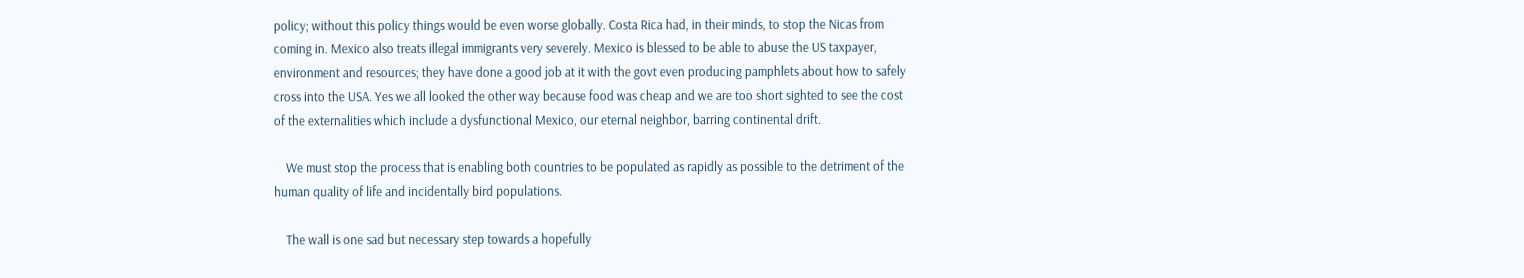policy; without this policy things would be even worse globally. Costa Rica had, in their minds, to stop the Nicas from coming in. Mexico also treats illegal immigrants very severely. Mexico is blessed to be able to abuse the US taxpayer, environment and resources; they have done a good job at it with the govt even producing pamphlets about how to safely cross into the USA. Yes we all looked the other way because food was cheap and we are too short sighted to see the cost of the externalities which include a dysfunctional Mexico, our eternal neighbor, barring continental drift.

    We must stop the process that is enabling both countries to be populated as rapidly as possible to the detriment of the human quality of life and incidentally bird populations.

    The wall is one sad but necessary step towards a hopefully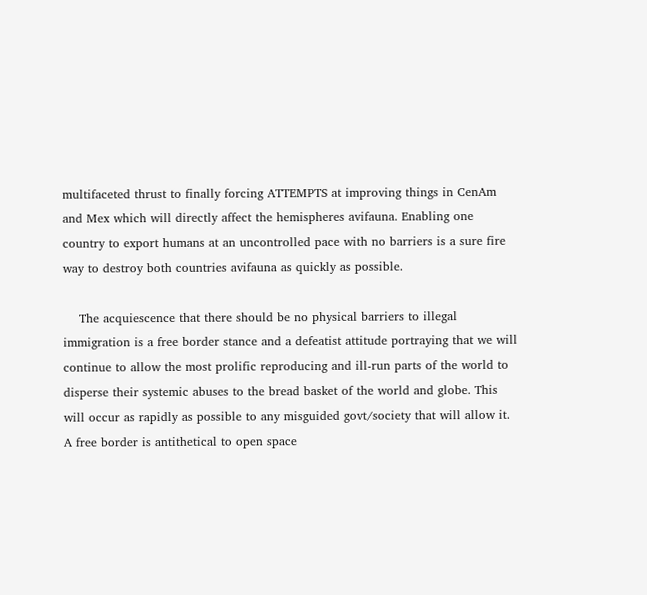multifaceted thrust to finally forcing ATTEMPTS at improving things in CenAm and Mex which will directly affect the hemispheres avifauna. Enabling one country to export humans at an uncontrolled pace with no barriers is a sure fire way to destroy both countries avifauna as quickly as possible.

    The acquiescence that there should be no physical barriers to illegal immigration is a free border stance and a defeatist attitude portraying that we will continue to allow the most prolific reproducing and ill-run parts of the world to disperse their systemic abuses to the bread basket of the world and globe. This will occur as rapidly as possible to any misguided govt/society that will allow it. A free border is antithetical to open space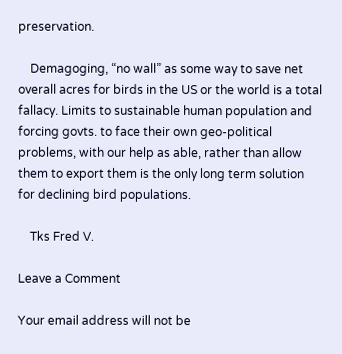preservation.

    Demagoging, “no wall” as some way to save net overall acres for birds in the US or the world is a total fallacy. Limits to sustainable human population and forcing govts. to face their own geo-political problems, with our help as able, rather than allow them to export them is the only long term solution for declining bird populations.

    Tks Fred V.

Leave a Comment

Your email address will not be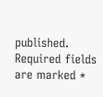published. Required fields are marked *